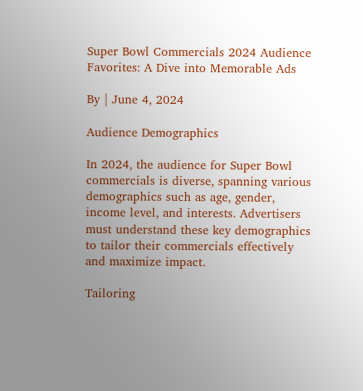Super Bowl Commercials 2024 Audience Favorites: A Dive into Memorable Ads

By | June 4, 2024

Audience Demographics

In 2024, the audience for Super Bowl commercials is diverse, spanning various demographics such as age, gender, income level, and interests. Advertisers must understand these key demographics to tailor their commercials effectively and maximize impact.

Tailoring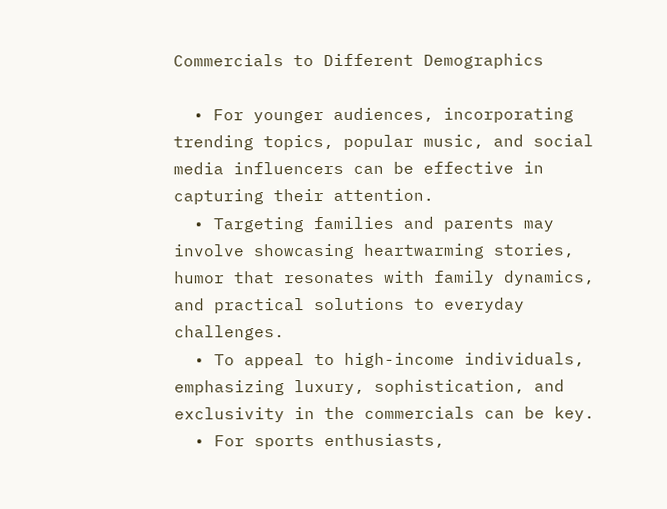Commercials to Different Demographics

  • For younger audiences, incorporating trending topics, popular music, and social media influencers can be effective in capturing their attention.
  • Targeting families and parents may involve showcasing heartwarming stories, humor that resonates with family dynamics, and practical solutions to everyday challenges.
  • To appeal to high-income individuals, emphasizing luxury, sophistication, and exclusivity in the commercials can be key.
  • For sports enthusiasts,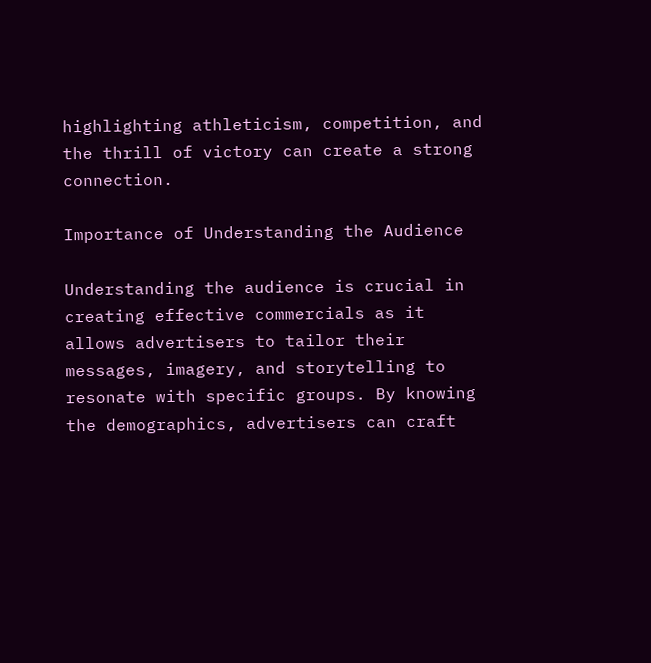highlighting athleticism, competition, and the thrill of victory can create a strong connection.

Importance of Understanding the Audience

Understanding the audience is crucial in creating effective commercials as it allows advertisers to tailor their messages, imagery, and storytelling to resonate with specific groups. By knowing the demographics, advertisers can craft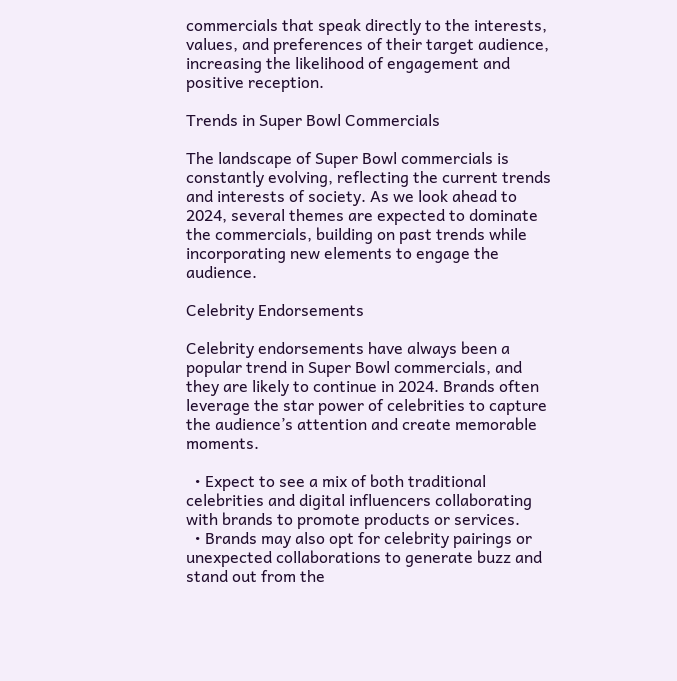commercials that speak directly to the interests, values, and preferences of their target audience, increasing the likelihood of engagement and positive reception.

Trends in Super Bowl Commercials

The landscape of Super Bowl commercials is constantly evolving, reflecting the current trends and interests of society. As we look ahead to 2024, several themes are expected to dominate the commercials, building on past trends while incorporating new elements to engage the audience.

Celebrity Endorsements

Celebrity endorsements have always been a popular trend in Super Bowl commercials, and they are likely to continue in 2024. Brands often leverage the star power of celebrities to capture the audience’s attention and create memorable moments.

  • Expect to see a mix of both traditional celebrities and digital influencers collaborating with brands to promote products or services.
  • Brands may also opt for celebrity pairings or unexpected collaborations to generate buzz and stand out from the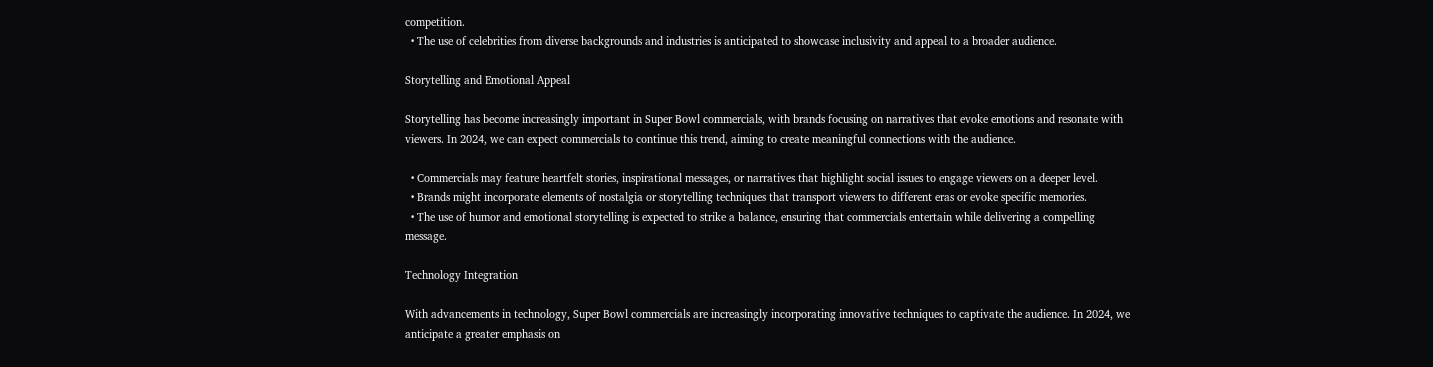competition.
  • The use of celebrities from diverse backgrounds and industries is anticipated to showcase inclusivity and appeal to a broader audience.

Storytelling and Emotional Appeal

Storytelling has become increasingly important in Super Bowl commercials, with brands focusing on narratives that evoke emotions and resonate with viewers. In 2024, we can expect commercials to continue this trend, aiming to create meaningful connections with the audience.

  • Commercials may feature heartfelt stories, inspirational messages, or narratives that highlight social issues to engage viewers on a deeper level.
  • Brands might incorporate elements of nostalgia or storytelling techniques that transport viewers to different eras or evoke specific memories.
  • The use of humor and emotional storytelling is expected to strike a balance, ensuring that commercials entertain while delivering a compelling message.

Technology Integration

With advancements in technology, Super Bowl commercials are increasingly incorporating innovative techniques to captivate the audience. In 2024, we anticipate a greater emphasis on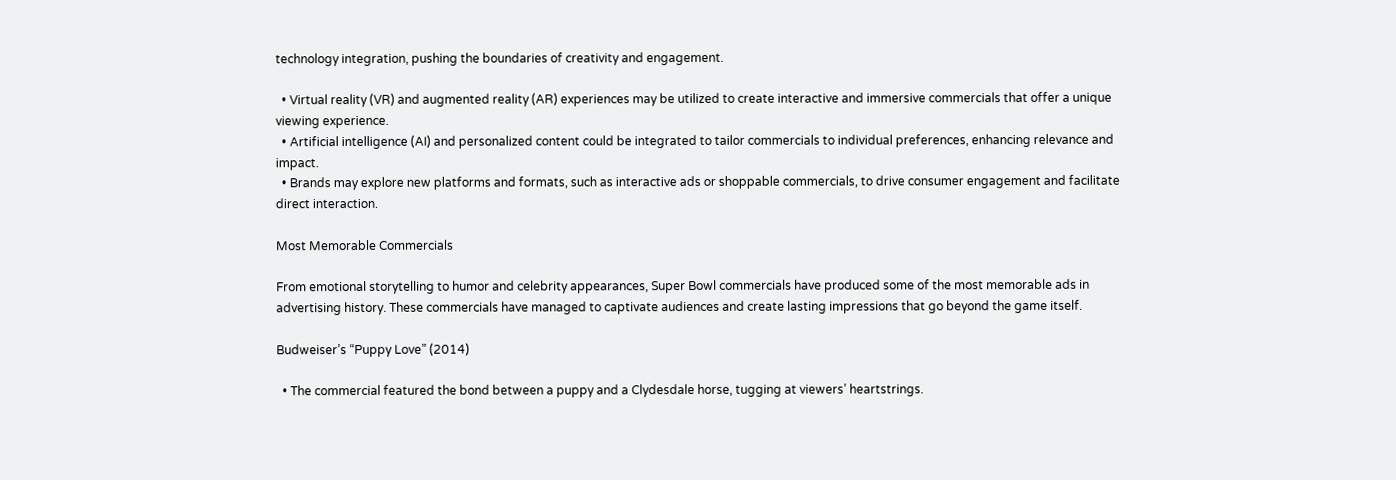technology integration, pushing the boundaries of creativity and engagement.

  • Virtual reality (VR) and augmented reality (AR) experiences may be utilized to create interactive and immersive commercials that offer a unique viewing experience.
  • Artificial intelligence (AI) and personalized content could be integrated to tailor commercials to individual preferences, enhancing relevance and impact.
  • Brands may explore new platforms and formats, such as interactive ads or shoppable commercials, to drive consumer engagement and facilitate direct interaction.

Most Memorable Commercials

From emotional storytelling to humor and celebrity appearances, Super Bowl commercials have produced some of the most memorable ads in advertising history. These commercials have managed to captivate audiences and create lasting impressions that go beyond the game itself.

Budweiser’s “Puppy Love” (2014)

  • The commercial featured the bond between a puppy and a Clydesdale horse, tugging at viewers’ heartstrings.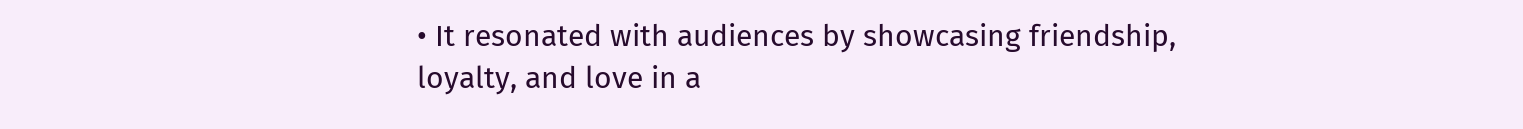• It resonated with audiences by showcasing friendship, loyalty, and love in a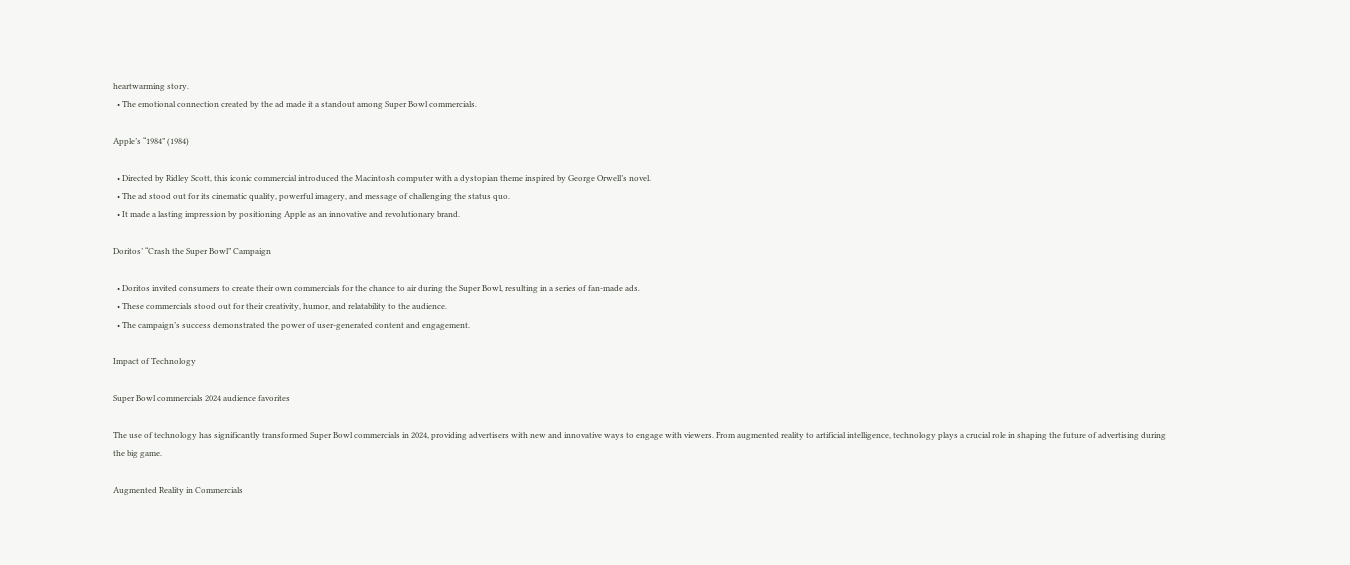heartwarming story.
  • The emotional connection created by the ad made it a standout among Super Bowl commercials.

Apple’s “1984” (1984)

  • Directed by Ridley Scott, this iconic commercial introduced the Macintosh computer with a dystopian theme inspired by George Orwell’s novel.
  • The ad stood out for its cinematic quality, powerful imagery, and message of challenging the status quo.
  • It made a lasting impression by positioning Apple as an innovative and revolutionary brand.

Doritos’ “Crash the Super Bowl” Campaign

  • Doritos invited consumers to create their own commercials for the chance to air during the Super Bowl, resulting in a series of fan-made ads.
  • These commercials stood out for their creativity, humor, and relatability to the audience.
  • The campaign’s success demonstrated the power of user-generated content and engagement.

Impact of Technology

Super Bowl commercials 2024 audience favorites

The use of technology has significantly transformed Super Bowl commercials in 2024, providing advertisers with new and innovative ways to engage with viewers. From augmented reality to artificial intelligence, technology plays a crucial role in shaping the future of advertising during the big game.

Augmented Reality in Commercials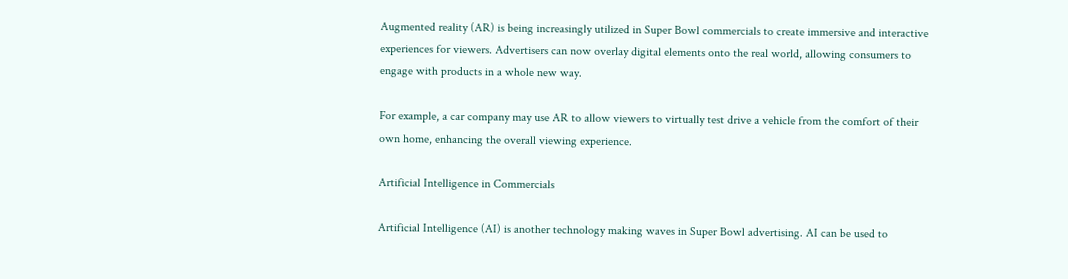Augmented reality (AR) is being increasingly utilized in Super Bowl commercials to create immersive and interactive experiences for viewers. Advertisers can now overlay digital elements onto the real world, allowing consumers to engage with products in a whole new way.

For example, a car company may use AR to allow viewers to virtually test drive a vehicle from the comfort of their own home, enhancing the overall viewing experience.

Artificial Intelligence in Commercials

Artificial Intelligence (AI) is another technology making waves in Super Bowl advertising. AI can be used to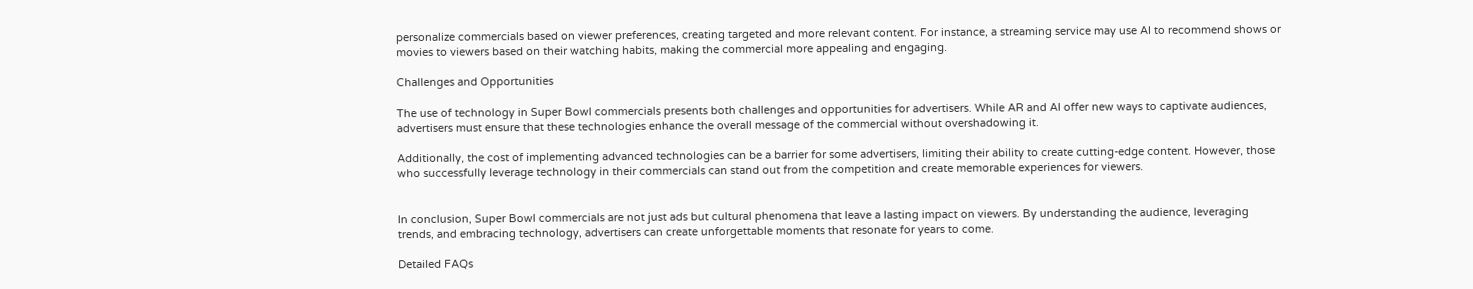personalize commercials based on viewer preferences, creating targeted and more relevant content. For instance, a streaming service may use AI to recommend shows or movies to viewers based on their watching habits, making the commercial more appealing and engaging.

Challenges and Opportunities

The use of technology in Super Bowl commercials presents both challenges and opportunities for advertisers. While AR and AI offer new ways to captivate audiences, advertisers must ensure that these technologies enhance the overall message of the commercial without overshadowing it.

Additionally, the cost of implementing advanced technologies can be a barrier for some advertisers, limiting their ability to create cutting-edge content. However, those who successfully leverage technology in their commercials can stand out from the competition and create memorable experiences for viewers.


In conclusion, Super Bowl commercials are not just ads but cultural phenomena that leave a lasting impact on viewers. By understanding the audience, leveraging trends, and embracing technology, advertisers can create unforgettable moments that resonate for years to come.

Detailed FAQs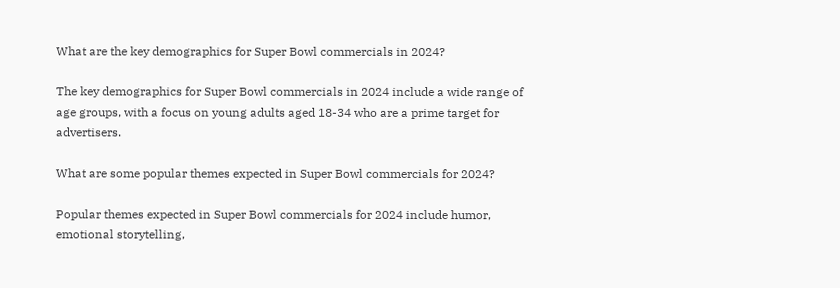What are the key demographics for Super Bowl commercials in 2024?

The key demographics for Super Bowl commercials in 2024 include a wide range of age groups, with a focus on young adults aged 18-34 who are a prime target for advertisers.

What are some popular themes expected in Super Bowl commercials for 2024?

Popular themes expected in Super Bowl commercials for 2024 include humor, emotional storytelling,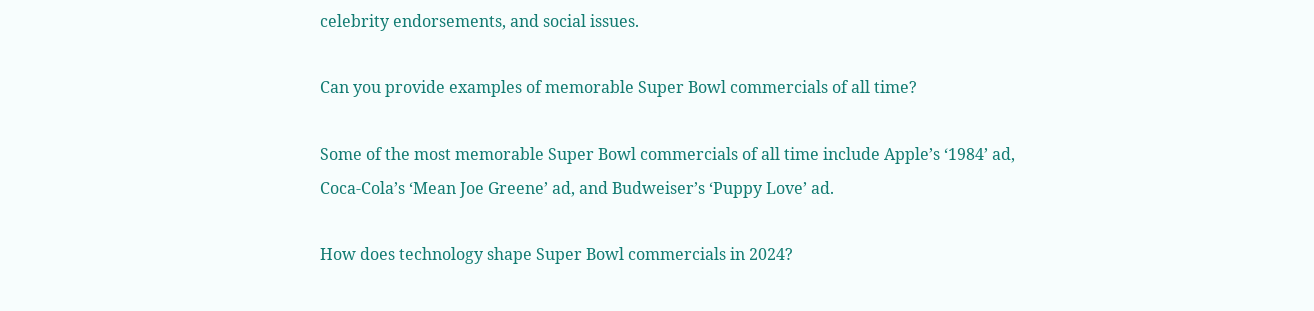celebrity endorsements, and social issues.

Can you provide examples of memorable Super Bowl commercials of all time?

Some of the most memorable Super Bowl commercials of all time include Apple’s ‘1984’ ad, Coca-Cola’s ‘Mean Joe Greene’ ad, and Budweiser’s ‘Puppy Love’ ad.

How does technology shape Super Bowl commercials in 2024?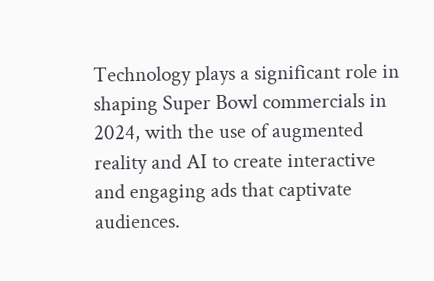Technology plays a significant role in shaping Super Bowl commercials in 2024, with the use of augmented reality and AI to create interactive and engaging ads that captivate audiences.